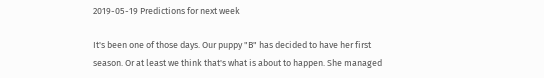2019-05-19 Predictions for next week

It's been one of those days. Our puppy "B" has decided to have her first season. Or at least we think that's what is about to happen. She managed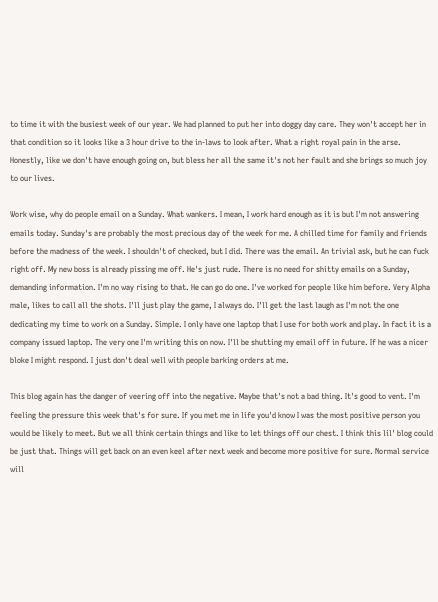to time it with the busiest week of our year. We had planned to put her into doggy day care. They won't accept her in that condition so it looks like a 3 hour drive to the in-laws to look after. What a right royal pain in the arse. Honestly, like we don't have enough going on, but bless her all the same it's not her fault and she brings so much joy to our lives.

Work wise, why do people email on a Sunday. What wankers. I mean, I work hard enough as it is but I'm not answering emails today. Sunday's are probably the most precious day of the week for me. A chilled time for family and friends before the madness of the week. I shouldn't of checked, but I did. There was the email. An trivial ask, but he can fuck right off. My new boss is already pissing me off. He's just rude. There is no need for shitty emails on a Sunday, demanding information. I'm no way rising to that. He can go do one. I've worked for people like him before. Very Alpha male, likes to call all the shots. I'll just play the game, I always do. I'll get the last laugh as I'm not the one dedicating my time to work on a Sunday. Simple. I only have one laptop that I use for both work and play. In fact it is a company issued laptop. The very one I'm writing this on now. I'll be shutting my email off in future. If he was a nicer bloke I might respond. I just don't deal well with people barking orders at me.

This blog again has the danger of veering off into the negative. Maybe that's not a bad thing. It's good to vent. I'm feeling the pressure this week that's for sure. If you met me in life you'd know I was the most positive person you would be likely to meet. But we all think certain things and like to let things off our chest. I think this lil' blog could be just that. Things will get back on an even keel after next week and become more positive for sure. Normal service will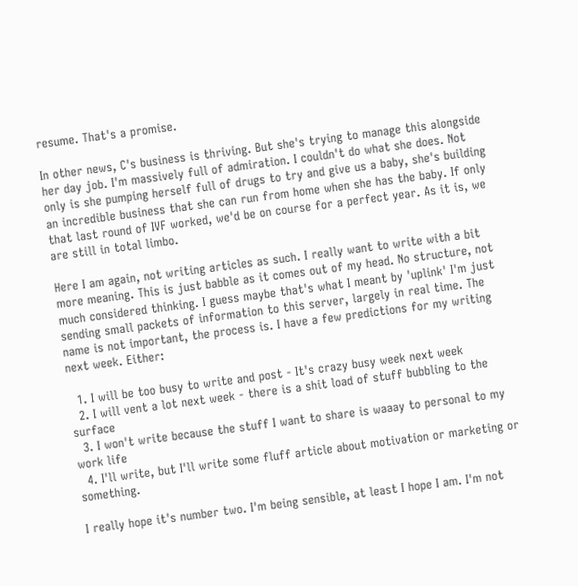resume. That's a promise.

In other news, C's business is thriving. But she's trying to manage this alongside her day job. I'm massively full of admiration. I couldn't do what she does. Not only is she pumping herself full of drugs to try and give us a baby, she's building an incredible business that she can run from home when she has the baby. If only that last round of IVF worked, we'd be on course for a perfect year. As it is, we are still in total limbo.

Here I am again, not writing articles as such. I really want to write with a bit more meaning. This is just babble as it comes out of my head. No structure, not much considered thinking. I guess maybe that's what I meant by 'uplink' I'm just sending small packets of information to this server, largely in real time. The name is not important, the process is. I have a few predictions for my writing next week. Either:

  1. I will be too busy to write and post - It's crazy busy week next week
  2. I will vent a lot next week - there is a shit load of stuff bubbling to the surface
  3. I won't write because the stuff I want to share is waaay to personal to my work life
  4. I'll write, but I'll write some fluff article about motivation or marketing or something.

I really hope it's number two. I'm being sensible, at least I hope I am. I'm not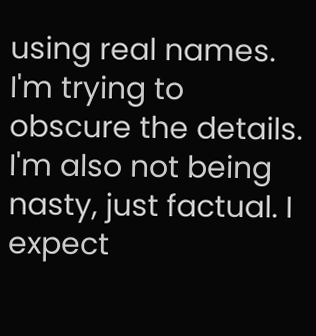using real names. I'm trying to obscure the details. I'm also not being nasty, just factual. I expect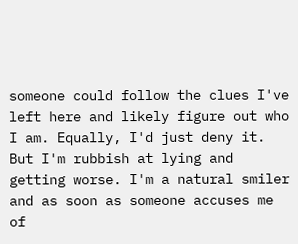someone could follow the clues I've left here and likely figure out who I am. Equally, I'd just deny it. But I'm rubbish at lying and getting worse. I'm a natural smiler and as soon as someone accuses me of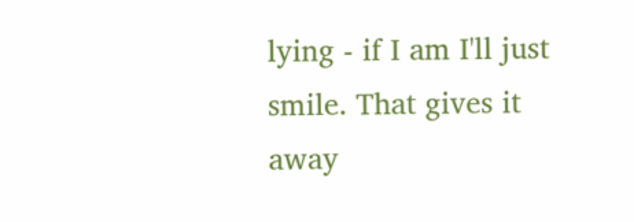lying - if I am I'll just smile. That gives it away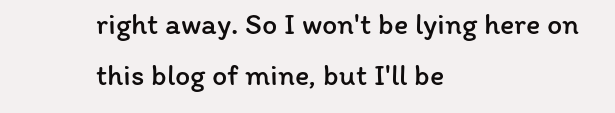right away. So I won't be lying here on this blog of mine, but I'll be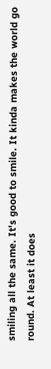smiling all the same. It's good to smile. It kinda makes the world go round. At least it does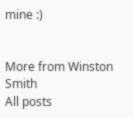mine :)


More from Winston Smith
All posts